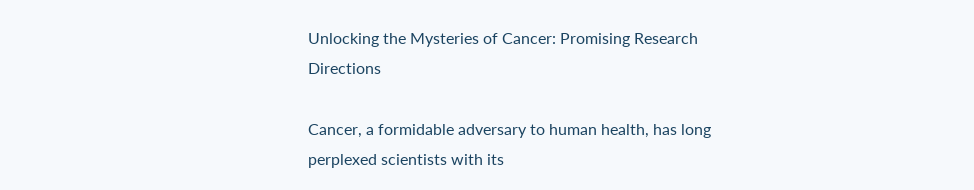Unlocking the Mysteries of Cancer: Promising Research Directions

Cancer, a formidable adversary to human health, has long perplexed scientists with its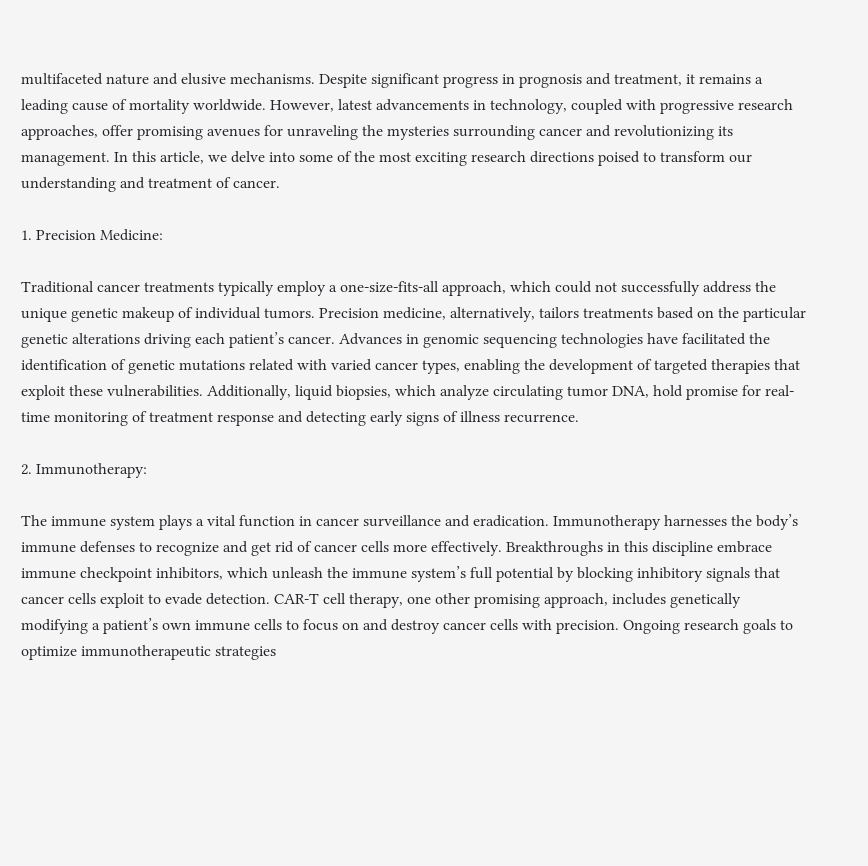multifaceted nature and elusive mechanisms. Despite significant progress in prognosis and treatment, it remains a leading cause of mortality worldwide. However, latest advancements in technology, coupled with progressive research approaches, offer promising avenues for unraveling the mysteries surrounding cancer and revolutionizing its management. In this article, we delve into some of the most exciting research directions poised to transform our understanding and treatment of cancer.

1. Precision Medicine:

Traditional cancer treatments typically employ a one-size-fits-all approach, which could not successfully address the unique genetic makeup of individual tumors. Precision medicine, alternatively, tailors treatments based on the particular genetic alterations driving each patient’s cancer. Advances in genomic sequencing technologies have facilitated the identification of genetic mutations related with varied cancer types, enabling the development of targeted therapies that exploit these vulnerabilities. Additionally, liquid biopsies, which analyze circulating tumor DNA, hold promise for real-time monitoring of treatment response and detecting early signs of illness recurrence.

2. Immunotherapy:

The immune system plays a vital function in cancer surveillance and eradication. Immunotherapy harnesses the body’s immune defenses to recognize and get rid of cancer cells more effectively. Breakthroughs in this discipline embrace immune checkpoint inhibitors, which unleash the immune system’s full potential by blocking inhibitory signals that cancer cells exploit to evade detection. CAR-T cell therapy, one other promising approach, includes genetically modifying a patient’s own immune cells to focus on and destroy cancer cells with precision. Ongoing research goals to optimize immunotherapeutic strategies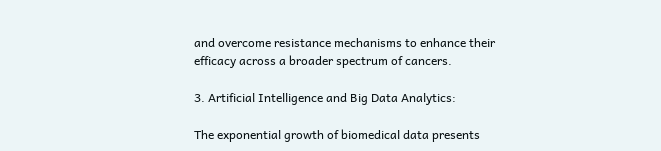and overcome resistance mechanisms to enhance their efficacy across a broader spectrum of cancers.

3. Artificial Intelligence and Big Data Analytics:

The exponential growth of biomedical data presents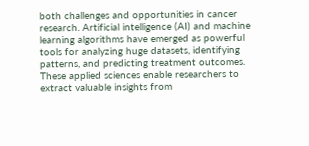both challenges and opportunities in cancer research. Artificial intelligence (AI) and machine learning algorithms have emerged as powerful tools for analyzing huge datasets, identifying patterns, and predicting treatment outcomes. These applied sciences enable researchers to extract valuable insights from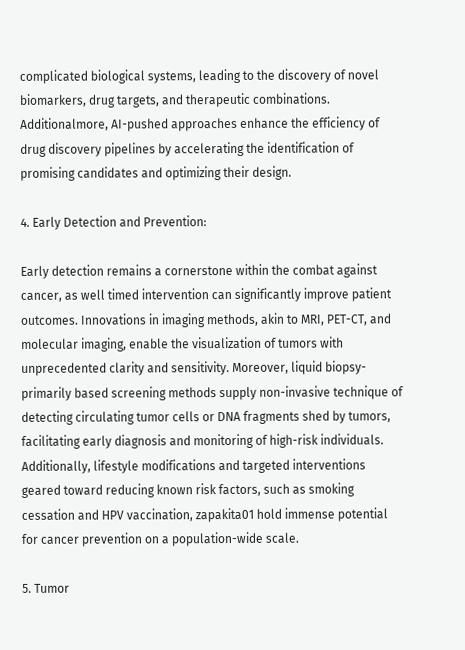complicated biological systems, leading to the discovery of novel biomarkers, drug targets, and therapeutic combinations. Additionalmore, AI-pushed approaches enhance the efficiency of drug discovery pipelines by accelerating the identification of promising candidates and optimizing their design.

4. Early Detection and Prevention:

Early detection remains a cornerstone within the combat against cancer, as well timed intervention can significantly improve patient outcomes. Innovations in imaging methods, akin to MRI, PET-CT, and molecular imaging, enable the visualization of tumors with unprecedented clarity and sensitivity. Moreover, liquid biopsy-primarily based screening methods supply non-invasive technique of detecting circulating tumor cells or DNA fragments shed by tumors, facilitating early diagnosis and monitoring of high-risk individuals. Additionally, lifestyle modifications and targeted interventions geared toward reducing known risk factors, such as smoking cessation and HPV vaccination, zapakita01 hold immense potential for cancer prevention on a population-wide scale.

5. Tumor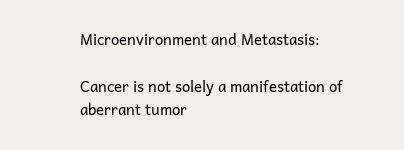Microenvironment and Metastasis:

Cancer is not solely a manifestation of aberrant tumor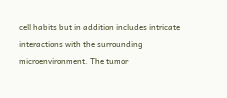cell habits but in addition includes intricate interactions with the surrounding microenvironment. The tumor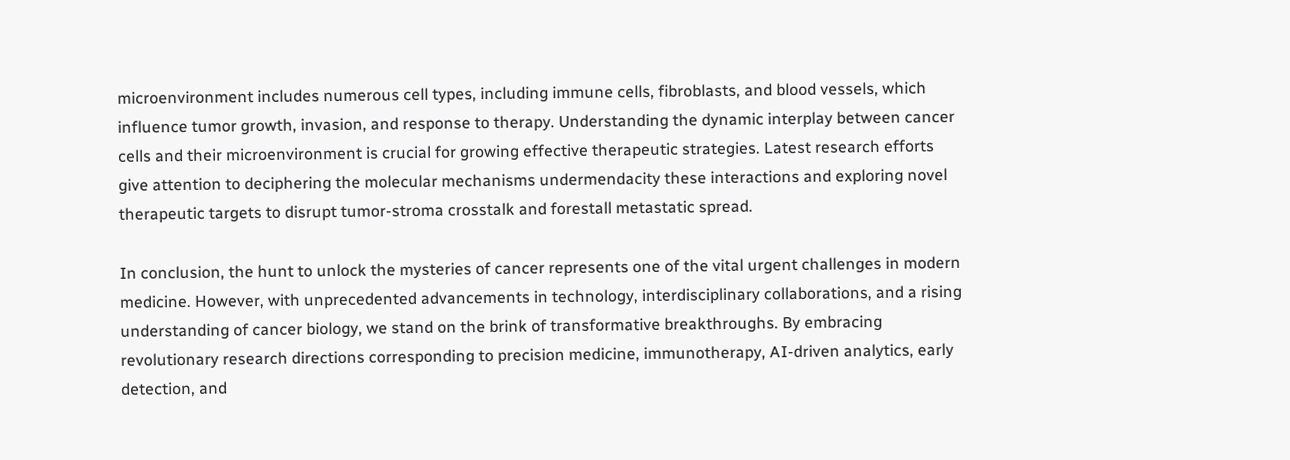microenvironment includes numerous cell types, including immune cells, fibroblasts, and blood vessels, which influence tumor growth, invasion, and response to therapy. Understanding the dynamic interplay between cancer cells and their microenvironment is crucial for growing effective therapeutic strategies. Latest research efforts give attention to deciphering the molecular mechanisms undermendacity these interactions and exploring novel therapeutic targets to disrupt tumor-stroma crosstalk and forestall metastatic spread.

In conclusion, the hunt to unlock the mysteries of cancer represents one of the vital urgent challenges in modern medicine. However, with unprecedented advancements in technology, interdisciplinary collaborations, and a rising understanding of cancer biology, we stand on the brink of transformative breakthroughs. By embracing revolutionary research directions corresponding to precision medicine, immunotherapy, AI-driven analytics, early detection, and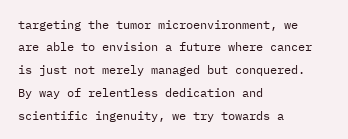targeting the tumor microenvironment, we are able to envision a future where cancer is just not merely managed but conquered. By way of relentless dedication and scientific ingenuity, we try towards a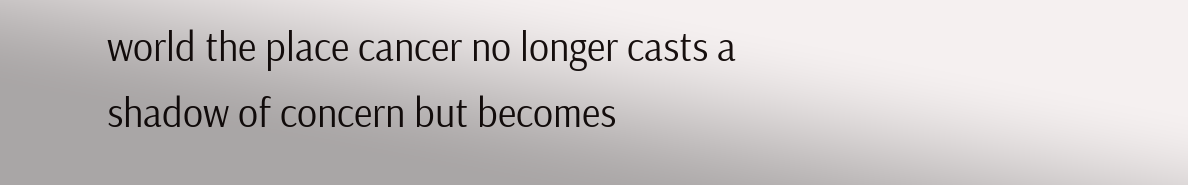world the place cancer no longer casts a shadow of concern but becomes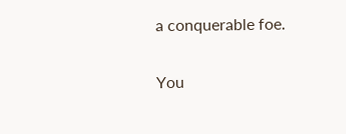a conquerable foe.

You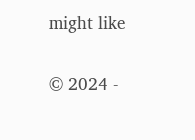might like

© 2024 -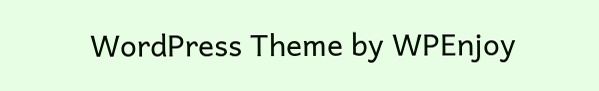WordPress Theme by WPEnjoy